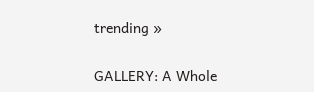trending »

GALLERY: A Whole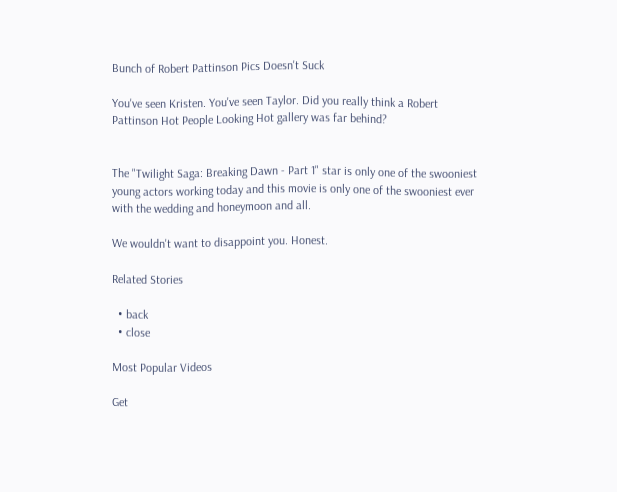Bunch of Robert Pattinson Pics Doesn't Suck

You've seen Kristen. You've seen Taylor. Did you really think a Robert Pattinson Hot People Looking Hot gallery was far behind?


The "Twilight Saga: Breaking Dawn - Part 1" star is only one of the swooniest young actors working today and this movie is only one of the swooniest ever with the wedding and honeymoon and all.

We wouldn't want to disappoint you. Honest.

Related Stories

  • back
  • close

Most Popular Videos

Get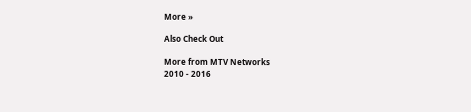More »

Also Check Out

More from MTV Networks
2010 - 2016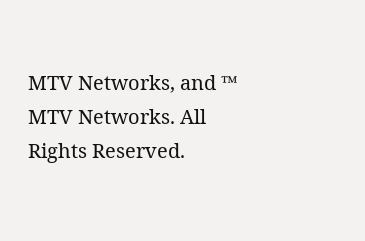MTV Networks, and ™ MTV Networks. All Rights Reserved.